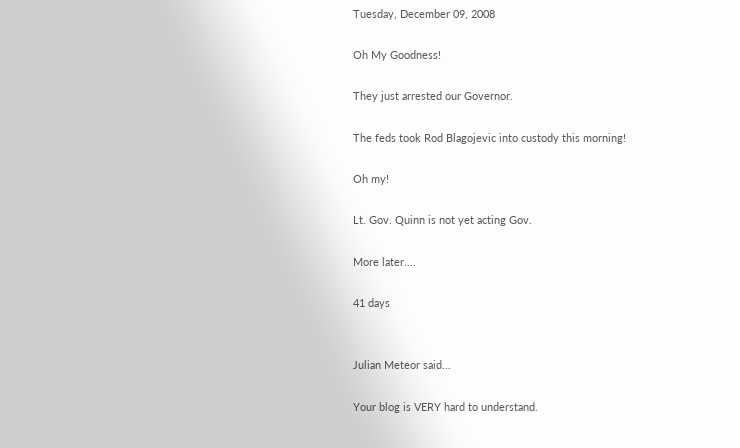Tuesday, December 09, 2008

Oh My Goodness!

They just arrested our Governor.

The feds took Rod Blagojevic into custody this morning!

Oh my!

Lt. Gov. Quinn is not yet acting Gov.

More later....

41 days


Julian Meteor said...

Your blog is VERY hard to understand.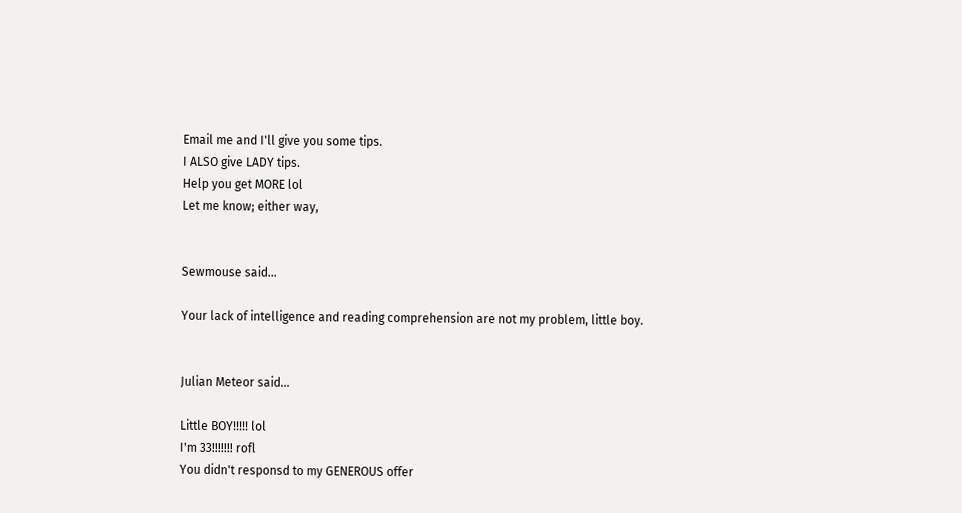Email me and I'll give you some tips.
I ALSO give LADY tips.
Help you get MORE lol
Let me know; either way,


Sewmouse said...

Your lack of intelligence and reading comprehension are not my problem, little boy.


Julian Meteor said...

Little BOY!!!!! lol
I'm 33!!!!!!! rofl
You didn't responsd to my GENEROUS offer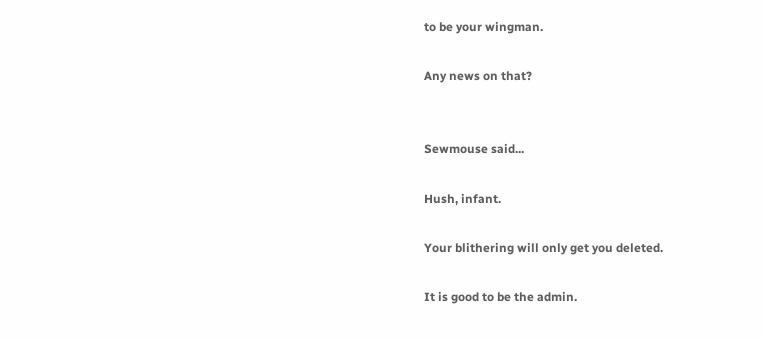to be your wingman.

Any news on that?


Sewmouse said...

Hush, infant.

Your blithering will only get you deleted.

It is good to be the admin.